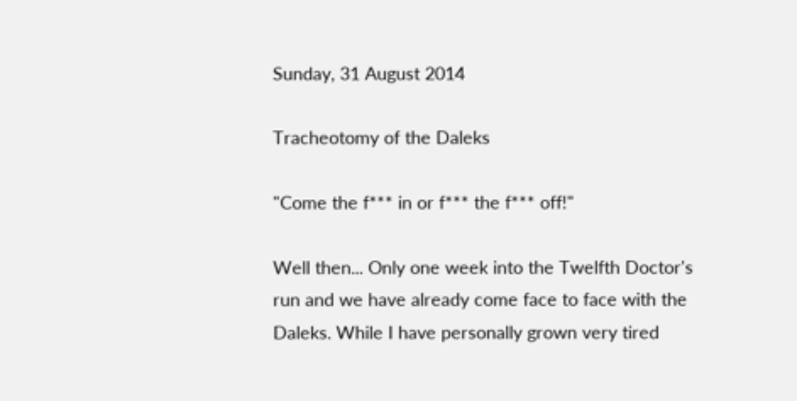Sunday, 31 August 2014

Tracheotomy of the Daleks

"Come the f*** in or f*** the f*** off!"

Well then... Only one week into the Twelfth Doctor's run and we have already come face to face with the Daleks. While I have personally grown very tired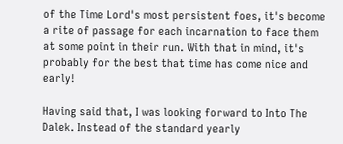of the Time Lord's most persistent foes, it's become a rite of passage for each incarnation to face them at some point in their run. With that in mind, it's probably for the best that time has come nice and early!

Having said that, I was looking forward to Into The Dalek. Instead of the standard yearly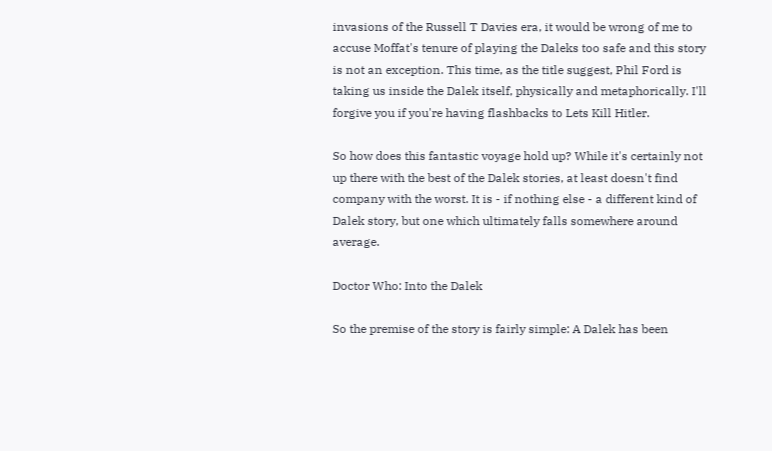invasions of the Russell T Davies era, it would be wrong of me to accuse Moffat's tenure of playing the Daleks too safe and this story is not an exception. This time, as the title suggest, Phil Ford is taking us inside the Dalek itself, physically and metaphorically. I'll forgive you if you're having flashbacks to Lets Kill Hitler.

So how does this fantastic voyage hold up? While it's certainly not up there with the best of the Dalek stories, at least doesn't find company with the worst. It is - if nothing else - a different kind of Dalek story, but one which ultimately falls somewhere around average.

Doctor Who: Into the Dalek

So the premise of the story is fairly simple: A Dalek has been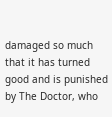damaged so much that it has turned good and is punished by The Doctor, who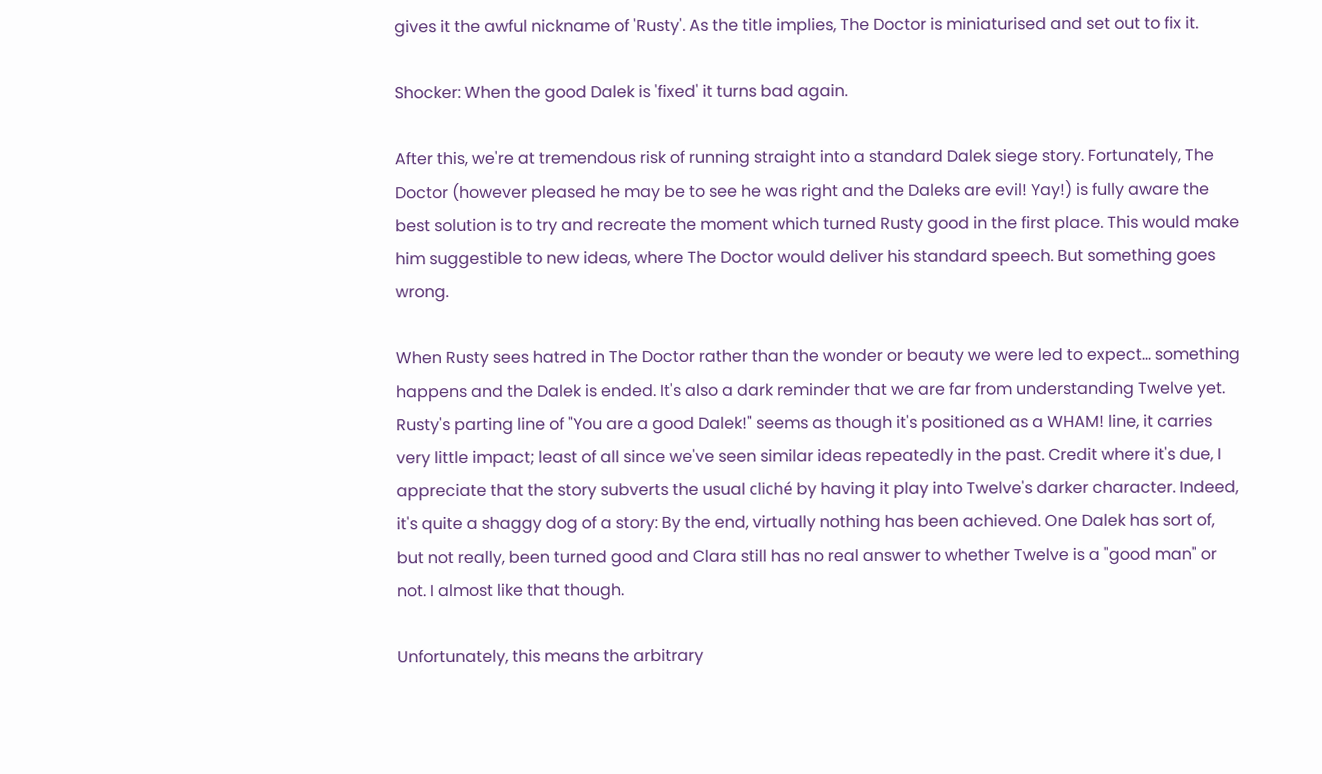gives it the awful nickname of 'Rusty'. As the title implies, The Doctor is miniaturised and set out to fix it.

Shocker: When the good Dalek is 'fixed' it turns bad again.

After this, we're at tremendous risk of running straight into a standard Dalek siege story. Fortunately, The Doctor (however pleased he may be to see he was right and the Daleks are evil! Yay!) is fully aware the best solution is to try and recreate the moment which turned Rusty good in the first place. This would make him suggestible to new ideas, where The Doctor would deliver his standard speech. But something goes wrong.

When Rusty sees hatred in The Doctor rather than the wonder or beauty we were led to expect... something happens and the Dalek is ended. It's also a dark reminder that we are far from understanding Twelve yet. Rusty's parting line of "You are a good Dalek!" seems as though it's positioned as a WHAM! line, it carries very little impact; least of all since we've seen similar ideas repeatedly in the past. Credit where it's due, I appreciate that the story subverts the usual cliché by having it play into Twelve's darker character. Indeed, it's quite a shaggy dog of a story: By the end, virtually nothing has been achieved. One Dalek has sort of, but not really, been turned good and Clara still has no real answer to whether Twelve is a "good man" or not. I almost like that though.

Unfortunately, this means the arbitrary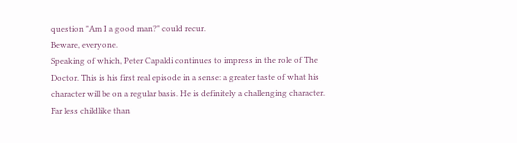question "Am I a good man?" could recur.
Beware, everyone.
Speaking of which, Peter Capaldi continues to impress in the role of The Doctor. This is his first real episode in a sense: a greater taste of what his character will be on a regular basis. He is definitely a challenging character. Far less childlike than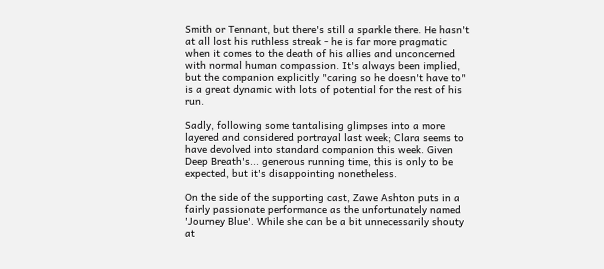Smith or Tennant, but there's still a sparkle there. He hasn't at all lost his ruthless streak - he is far more pragmatic when it comes to the death of his allies and unconcerned with normal human compassion. It's always been implied, but the companion explicitly "caring so he doesn't have to" is a great dynamic with lots of potential for the rest of his run.

Sadly, following some tantalising glimpses into a more layered and considered portrayal last week; Clara seems to have devolved into standard companion this week. Given Deep Breath's... generous running time, this is only to be expected, but it's disappointing nonetheless.

On the side of the supporting cast, Zawe Ashton puts in a fairly passionate performance as the unfortunately named 'Journey Blue'. While she can be a bit unnecessarily shouty at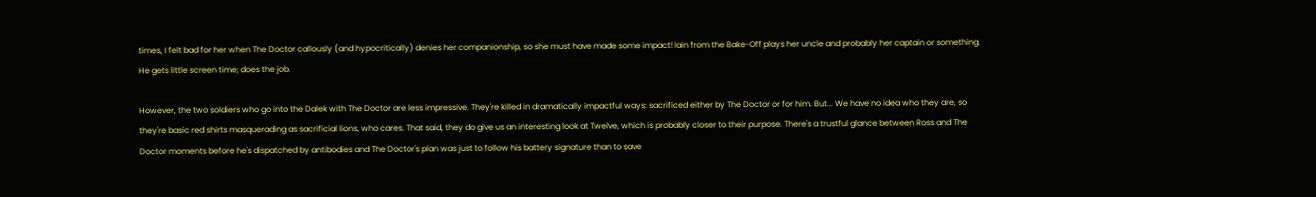times, I felt bad for her when The Doctor callously (and hypocritically) denies her companionship, so she must have made some impact! Iain from the Bake-Off plays her uncle and probably her captain or something. He gets little screen time; does the job.

However, the two soldiers who go into the Dalek with The Doctor are less impressive. They're killed in dramatically impactful ways: sacrificed either by The Doctor or for him. But... We have no idea who they are, so they're basic red shirts masquerading as sacrificial lions, who cares. That said, they do give us an interesting look at Twelve, which is probably closer to their purpose. There's a trustful glance between Ross and The Doctor moments before he's dispatched by antibodies and The Doctor's plan was just to follow his battery signature than to save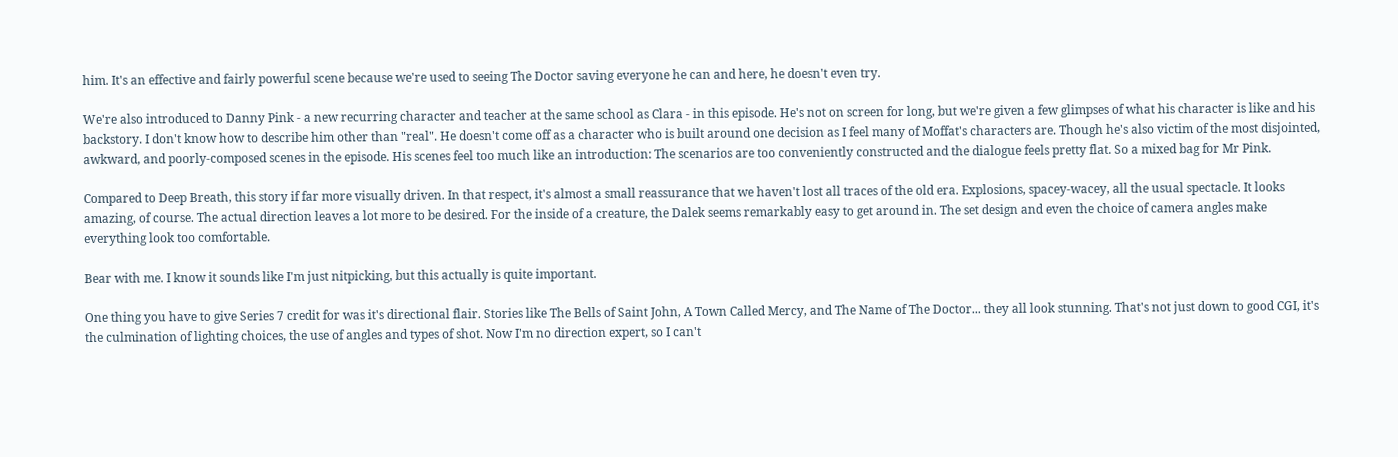him. It's an effective and fairly powerful scene because we're used to seeing The Doctor saving everyone he can and here, he doesn't even try.

We're also introduced to Danny Pink - a new recurring character and teacher at the same school as Clara - in this episode. He's not on screen for long, but we're given a few glimpses of what his character is like and his backstory. I don't know how to describe him other than "real". He doesn't come off as a character who is built around one decision as I feel many of Moffat's characters are. Though he's also victim of the most disjointed, awkward, and poorly-composed scenes in the episode. His scenes feel too much like an introduction: The scenarios are too conveniently constructed and the dialogue feels pretty flat. So a mixed bag for Mr Pink.

Compared to Deep Breath, this story if far more visually driven. In that respect, it's almost a small reassurance that we haven't lost all traces of the old era. Explosions, spacey-wacey, all the usual spectacle. It looks amazing, of course. The actual direction leaves a lot more to be desired. For the inside of a creature, the Dalek seems remarkably easy to get around in. The set design and even the choice of camera angles make everything look too comfortable.

Bear with me. I know it sounds like I'm just nitpicking, but this actually is quite important.

One thing you have to give Series 7 credit for was it's directional flair. Stories like The Bells of Saint John, A Town Called Mercy, and The Name of The Doctor... they all look stunning. That's not just down to good CGI, it's the culmination of lighting choices, the use of angles and types of shot. Now I'm no direction expert, so I can't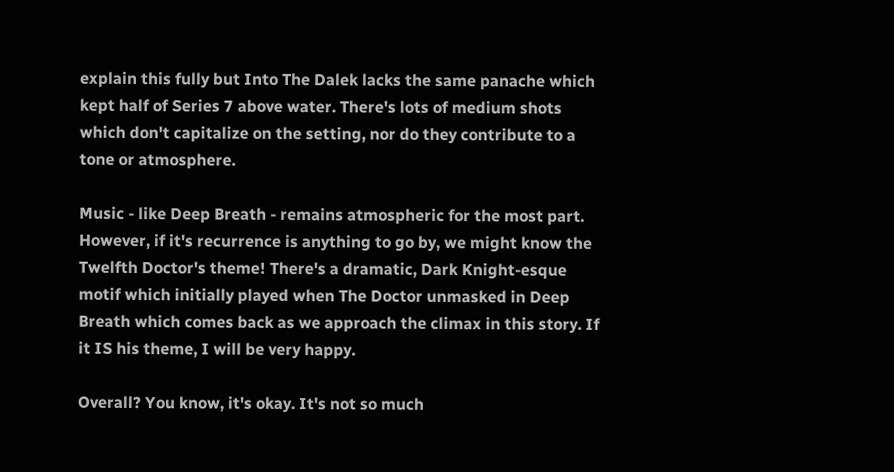explain this fully but Into The Dalek lacks the same panache which kept half of Series 7 above water. There's lots of medium shots which don't capitalize on the setting, nor do they contribute to a tone or atmosphere.

Music - like Deep Breath - remains atmospheric for the most part. However, if it's recurrence is anything to go by, we might know the Twelfth Doctor's theme! There's a dramatic, Dark Knight-esque motif which initially played when The Doctor unmasked in Deep Breath which comes back as we approach the climax in this story. If it IS his theme, I will be very happy.

Overall? You know, it's okay. It's not so much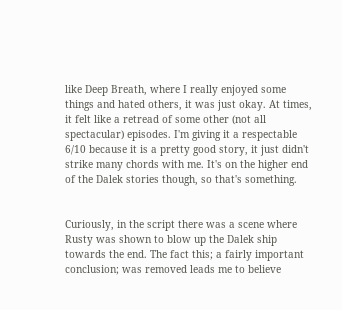like Deep Breath, where I really enjoyed some things and hated others, it was just okay. At times, it felt like a retread of some other (not all spectacular) episodes. I'm giving it a respectable 6/10 because it is a pretty good story, it just didn't strike many chords with me. It's on the higher end of the Dalek stories though, so that's something.


Curiously, in the script there was a scene where Rusty was shown to blow up the Dalek ship towards the end. The fact this; a fairly important conclusion; was removed leads me to believe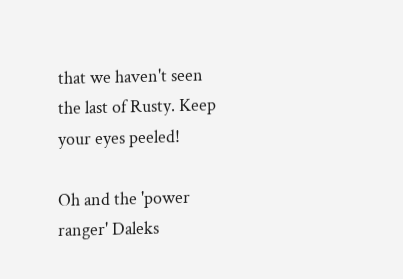that we haven't seen the last of Rusty. Keep your eyes peeled!

Oh and the 'power ranger' Daleks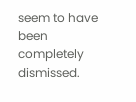seem to have been completely dismissed.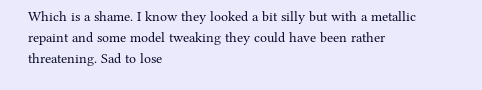Which is a shame. I know they looked a bit silly but with a metallic repaint and some model tweaking they could have been rather threatening. Sad to lose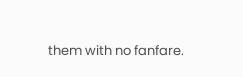them with no fanfare.